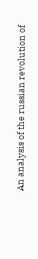An analysis of the russian revolution of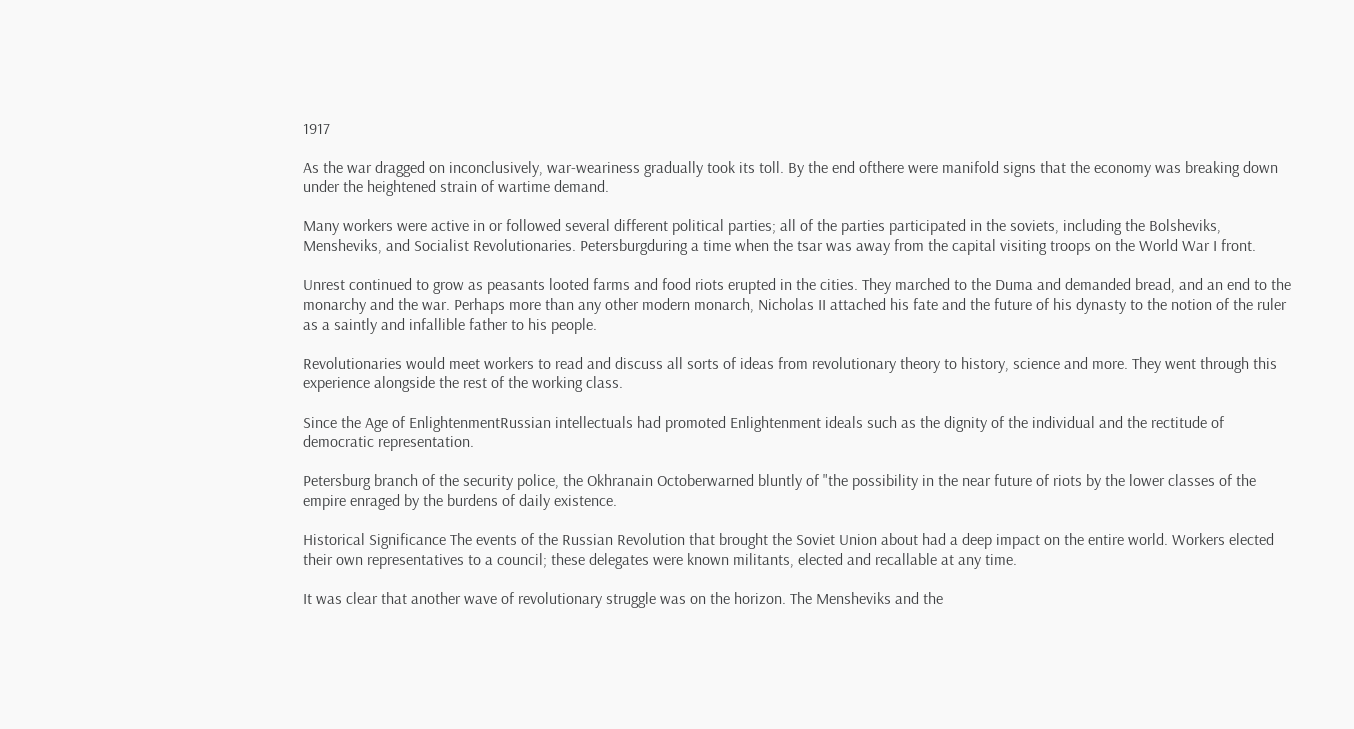1917

As the war dragged on inconclusively, war-weariness gradually took its toll. By the end ofthere were manifold signs that the economy was breaking down under the heightened strain of wartime demand.

Many workers were active in or followed several different political parties; all of the parties participated in the soviets, including the Bolsheviks, Mensheviks, and Socialist Revolutionaries. Petersburgduring a time when the tsar was away from the capital visiting troops on the World War I front.

Unrest continued to grow as peasants looted farms and food riots erupted in the cities. They marched to the Duma and demanded bread, and an end to the monarchy and the war. Perhaps more than any other modern monarch, Nicholas II attached his fate and the future of his dynasty to the notion of the ruler as a saintly and infallible father to his people.

Revolutionaries would meet workers to read and discuss all sorts of ideas from revolutionary theory to history, science and more. They went through this experience alongside the rest of the working class.

Since the Age of EnlightenmentRussian intellectuals had promoted Enlightenment ideals such as the dignity of the individual and the rectitude of democratic representation.

Petersburg branch of the security police, the Okhranain Octoberwarned bluntly of "the possibility in the near future of riots by the lower classes of the empire enraged by the burdens of daily existence.

Historical Significance The events of the Russian Revolution that brought the Soviet Union about had a deep impact on the entire world. Workers elected their own representatives to a council; these delegates were known militants, elected and recallable at any time.

It was clear that another wave of revolutionary struggle was on the horizon. The Mensheviks and the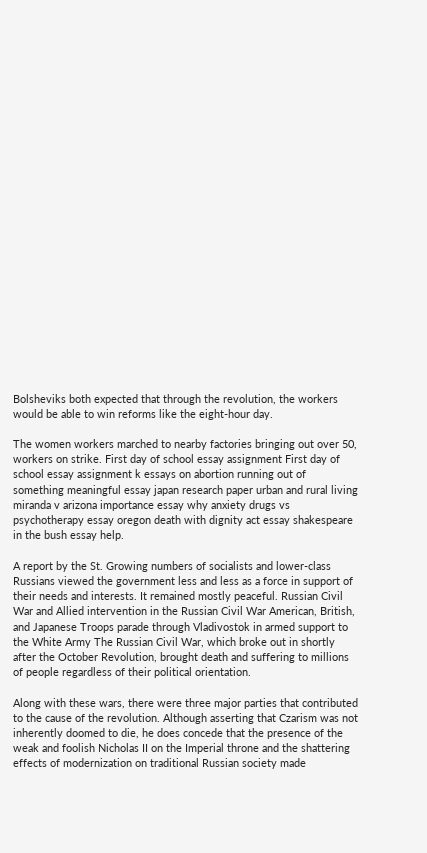Bolsheviks both expected that through the revolution, the workers would be able to win reforms like the eight-hour day.

The women workers marched to nearby factories bringing out over 50, workers on strike. First day of school essay assignment First day of school essay assignment k essays on abortion running out of something meaningful essay japan research paper urban and rural living miranda v arizona importance essay why anxiety drugs vs psychotherapy essay oregon death with dignity act essay shakespeare in the bush essay help.

A report by the St. Growing numbers of socialists and lower-class Russians viewed the government less and less as a force in support of their needs and interests. It remained mostly peaceful. Russian Civil War and Allied intervention in the Russian Civil War American, British, and Japanese Troops parade through Vladivostok in armed support to the White Army The Russian Civil War, which broke out in shortly after the October Revolution, brought death and suffering to millions of people regardless of their political orientation.

Along with these wars, there were three major parties that contributed to the cause of the revolution. Although asserting that Czarism was not inherently doomed to die, he does concede that the presence of the weak and foolish Nicholas II on the Imperial throne and the shattering effects of modernization on traditional Russian society made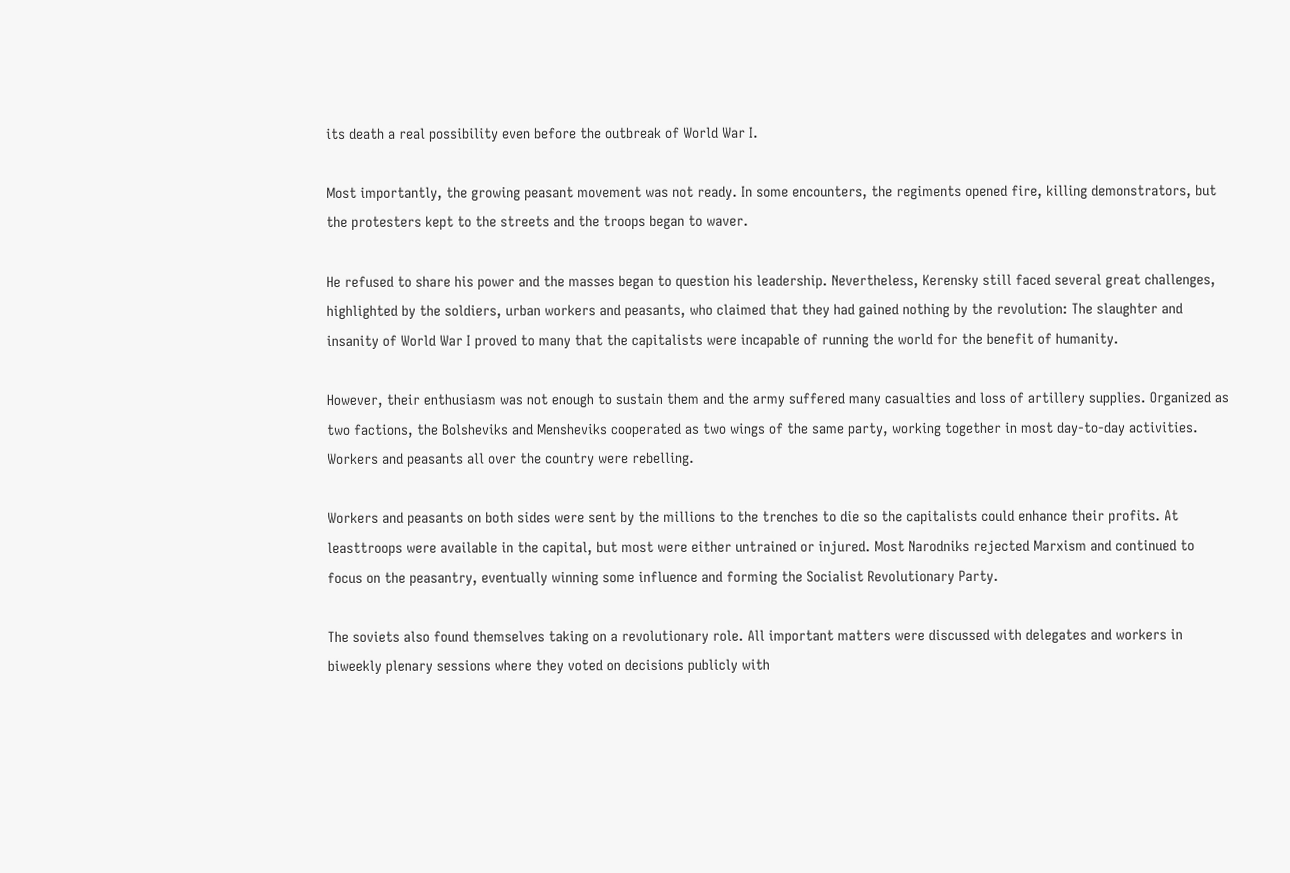its death a real possibility even before the outbreak of World War I.

Most importantly, the growing peasant movement was not ready. In some encounters, the regiments opened fire, killing demonstrators, but the protesters kept to the streets and the troops began to waver.

He refused to share his power and the masses began to question his leadership. Nevertheless, Kerensky still faced several great challenges, highlighted by the soldiers, urban workers and peasants, who claimed that they had gained nothing by the revolution: The slaughter and insanity of World War I proved to many that the capitalists were incapable of running the world for the benefit of humanity.

However, their enthusiasm was not enough to sustain them and the army suffered many casualties and loss of artillery supplies. Organized as two factions, the Bolsheviks and Mensheviks cooperated as two wings of the same party, working together in most day-to-day activities. Workers and peasants all over the country were rebelling.

Workers and peasants on both sides were sent by the millions to the trenches to die so the capitalists could enhance their profits. At leasttroops were available in the capital, but most were either untrained or injured. Most Narodniks rejected Marxism and continued to focus on the peasantry, eventually winning some influence and forming the Socialist Revolutionary Party.

The soviets also found themselves taking on a revolutionary role. All important matters were discussed with delegates and workers in biweekly plenary sessions where they voted on decisions publicly with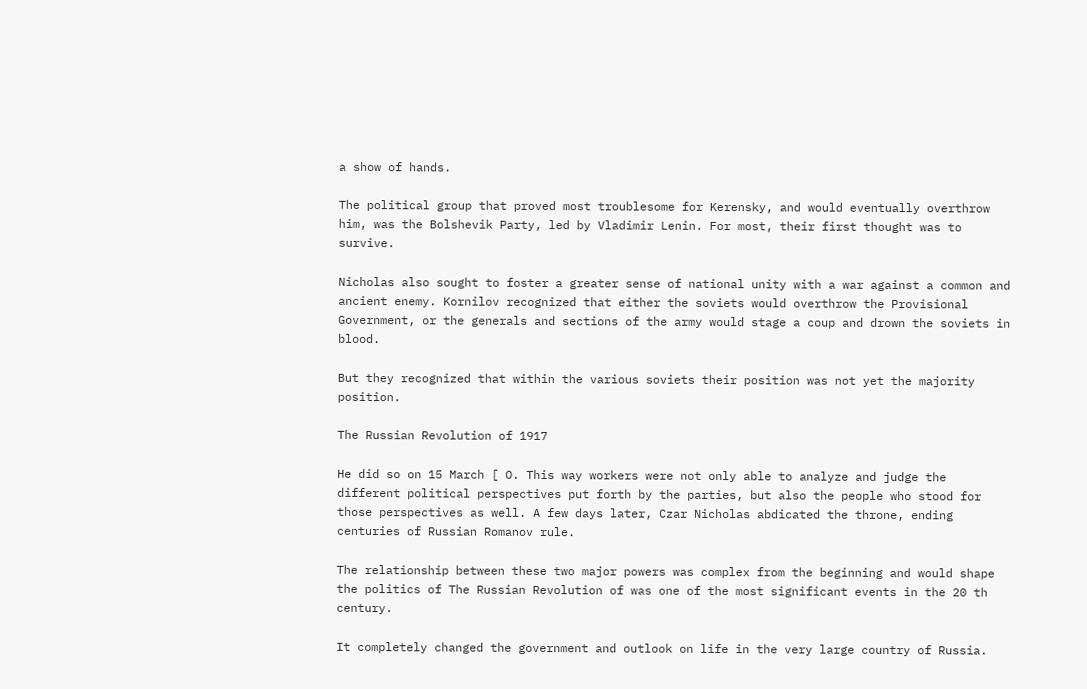a show of hands.

The political group that proved most troublesome for Kerensky, and would eventually overthrow him, was the Bolshevik Party, led by Vladimir Lenin. For most, their first thought was to survive.

Nicholas also sought to foster a greater sense of national unity with a war against a common and ancient enemy. Kornilov recognized that either the soviets would overthrow the Provisional Government, or the generals and sections of the army would stage a coup and drown the soviets in blood.

But they recognized that within the various soviets their position was not yet the majority position.

The Russian Revolution of 1917

He did so on 15 March [ O. This way workers were not only able to analyze and judge the different political perspectives put forth by the parties, but also the people who stood for those perspectives as well. A few days later, Czar Nicholas abdicated the throne, ending centuries of Russian Romanov rule.

The relationship between these two major powers was complex from the beginning and would shape the politics of The Russian Revolution of was one of the most significant events in the 20 th century.

It completely changed the government and outlook on life in the very large country of Russia.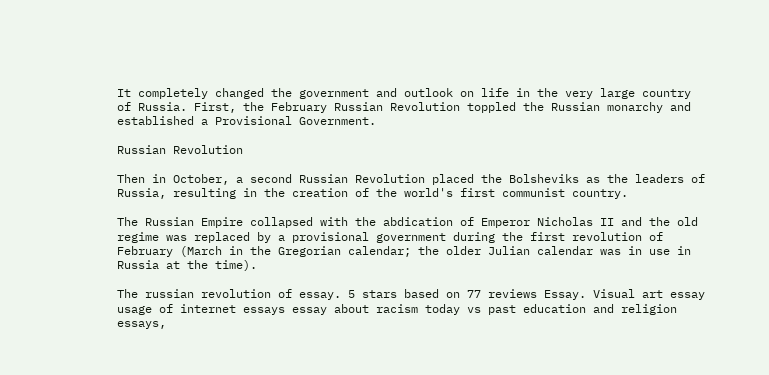It completely changed the government and outlook on life in the very large country of Russia. First, the February Russian Revolution toppled the Russian monarchy and established a Provisional Government.

Russian Revolution

Then in October, a second Russian Revolution placed the Bolsheviks as the leaders of Russia, resulting in the creation of the world's first communist country.

The Russian Empire collapsed with the abdication of Emperor Nicholas II and the old regime was replaced by a provisional government during the first revolution of February (March in the Gregorian calendar; the older Julian calendar was in use in Russia at the time).

The russian revolution of essay. 5 stars based on 77 reviews Essay. Visual art essay usage of internet essays essay about racism today vs past education and religion essays,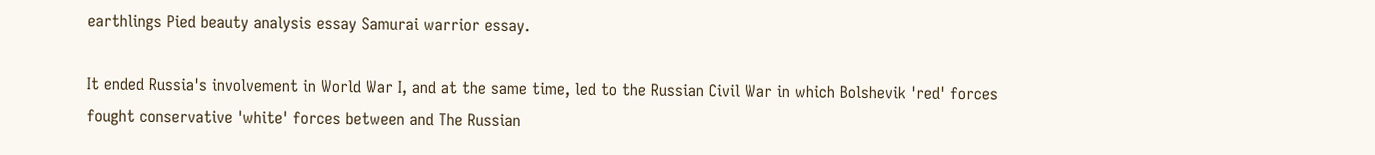earthlings Pied beauty analysis essay Samurai warrior essay.

It ended Russia's involvement in World War I, and at the same time, led to the Russian Civil War in which Bolshevik 'red' forces fought conservative 'white' forces between and The Russian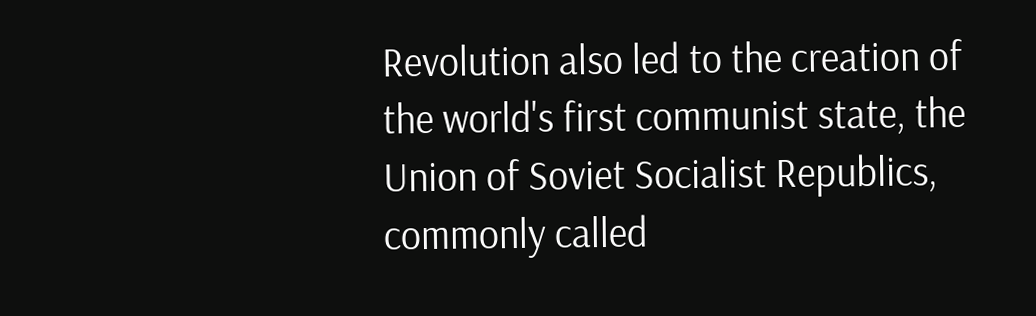Revolution also led to the creation of the world's first communist state, the Union of Soviet Socialist Republics, commonly called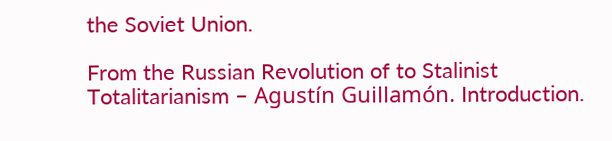the Soviet Union.

From the Russian Revolution of to Stalinist Totalitarianism – Agustín Guillamón. Introduction.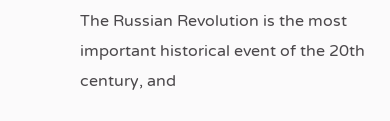The Russian Revolution is the most important historical event of the 20th century, and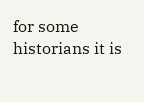for some historians it is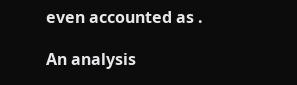even accounted as .

An analysis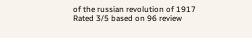of the russian revolution of 1917
Rated 3/5 based on 96 review